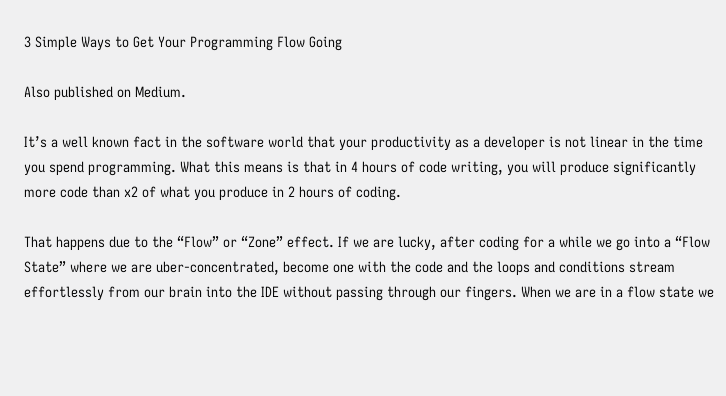3 Simple Ways to Get Your Programming Flow Going

Also published on Medium.

It’s a well known fact in the software world that your productivity as a developer is not linear in the time you spend programming. What this means is that in 4 hours of code writing, you will produce significantly more code than x2 of what you produce in 2 hours of coding.

That happens due to the “Flow” or “Zone” effect. If we are lucky, after coding for a while we go into a “Flow State” where we are uber-concentrated, become one with the code and the loops and conditions stream effortlessly from our brain into the IDE without passing through our fingers. When we are in a flow state we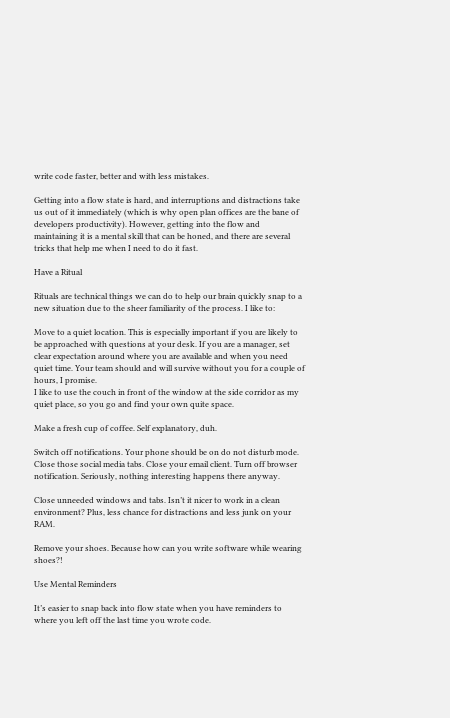write code faster, better and with less mistakes.

Getting into a flow state is hard, and interruptions and distractions take us out of it immediately (which is why open plan offices are the bane of developers productivity). However, getting into the flow and maintaining it is a mental skill that can be honed, and there are several tricks that help me when I need to do it fast.

Have a Ritual

Rituals are technical things we can do to help our brain quickly snap to a new situation due to the sheer familiarity of the process. I like to:

Move to a quiet location. This is especially important if you are likely to be approached with questions at your desk. If you are a manager, set clear expectation around where you are available and when you need quiet time. Your team should and will survive without you for a couple of hours, I promise.
I like to use the couch in front of the window at the side corridor as my quiet place, so you go and find your own quite space.

Make a fresh cup of coffee. Self explanatory, duh.

Switch off notifications. Your phone should be on do not disturb mode. Close those social media tabs. Close your email client. Turn off browser notification. Seriously, nothing interesting happens there anyway.

Close unneeded windows and tabs. Isn’t it nicer to work in a clean environment? Plus, less chance for distractions and less junk on your RAM.

Remove your shoes. Because how can you write software while wearing shoes?!

Use Mental Reminders

It’s easier to snap back into flow state when you have reminders to where you left off the last time you wrote code.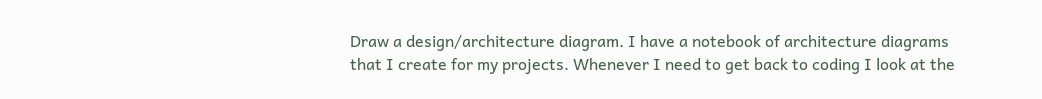Draw a design/architecture diagram. I have a notebook of architecture diagrams that I create for my projects. Whenever I need to get back to coding I look at the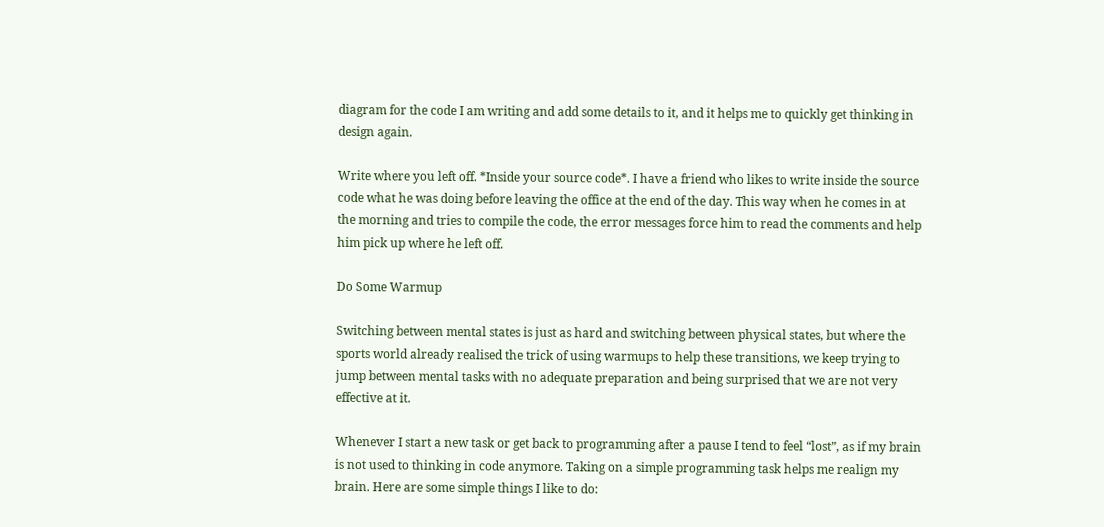diagram for the code I am writing and add some details to it, and it helps me to quickly get thinking in design again.

Write where you left off. *Inside your source code*. I have a friend who likes to write inside the source code what he was doing before leaving the office at the end of the day. This way when he comes in at the morning and tries to compile the code, the error messages force him to read the comments and help him pick up where he left off.

Do Some Warmup

Switching between mental states is just as hard and switching between physical states, but where the sports world already realised the trick of using warmups to help these transitions, we keep trying to jump between mental tasks with no adequate preparation and being surprised that we are not very effective at it.

Whenever I start a new task or get back to programming after a pause I tend to feel “lost”, as if my brain is not used to thinking in code anymore. Taking on a simple programming task helps me realign my brain. Here are some simple things I like to do: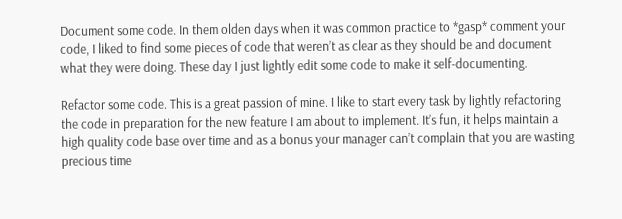Document some code. In them olden days when it was common practice to *gasp* comment your code, I liked to find some pieces of code that weren’t as clear as they should be and document what they were doing. These day I just lightly edit some code to make it self-documenting.

Refactor some code. This is a great passion of mine. I like to start every task by lightly refactoring the code in preparation for the new feature I am about to implement. It’s fun, it helps maintain a high quality code base over time and as a bonus your manager can’t complain that you are wasting precious time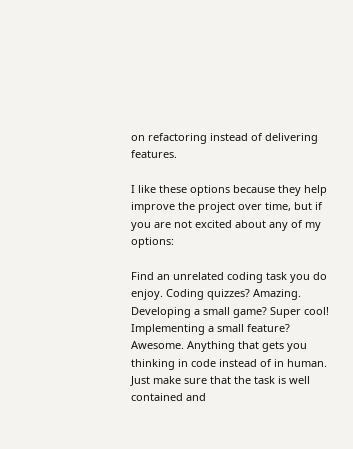on refactoring instead of delivering features.

I like these options because they help improve the project over time, but if you are not excited about any of my options:

Find an unrelated coding task you do enjoy. Coding quizzes? Amazing. Developing a small game? Super cool! Implementing a small feature? Awesome. Anything that gets you thinking in code instead of in human.
Just make sure that the task is well contained and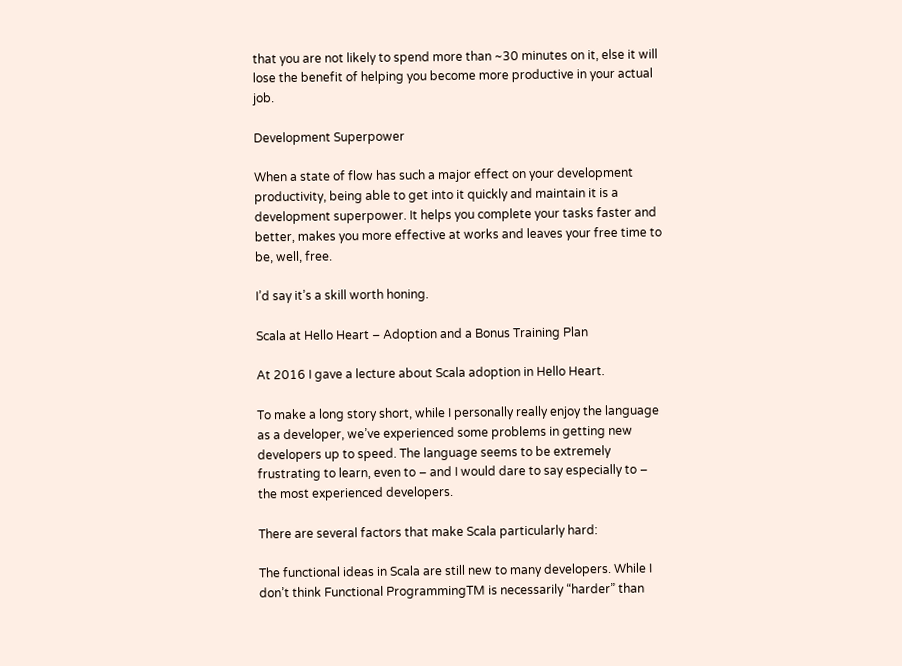that you are not likely to spend more than ~30 minutes on it, else it will lose the benefit of helping you become more productive in your actual job.

Development Superpower

When a state of flow has such a major effect on your development productivity, being able to get into it quickly and maintain it is a development superpower. It helps you complete your tasks faster and better, makes you more effective at works and leaves your free time to be, well, free.

I’d say it’s a skill worth honing.

Scala at Hello Heart – Adoption and a Bonus Training Plan

At 2016 I gave a lecture about Scala adoption in Hello Heart.

To make a long story short, while I personally really enjoy the language as a developer, we’ve experienced some problems in getting new developers up to speed. The language seems to be extremely frustrating to learn, even to – and I would dare to say especially to – the most experienced developers.

There are several factors that make Scala particularly hard:

The functional ideas in Scala are still new to many developers. While I don’t think Functional ProgrammingTM is necessarily “harder” than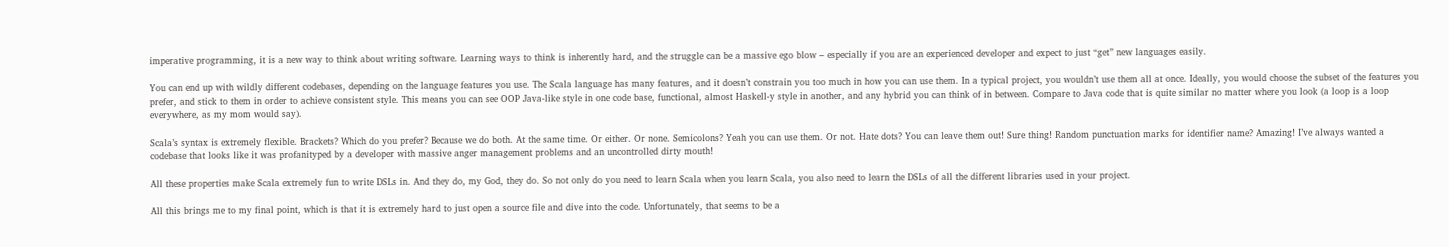imperative programming, it is a new way to think about writing software. Learning ways to think is inherently hard, and the struggle can be a massive ego blow – especially if you are an experienced developer and expect to just “get” new languages easily.

You can end up with wildly different codebases, depending on the language features you use. The Scala language has many features, and it doesn’t constrain you too much in how you can use them. In a typical project, you wouldn’t use them all at once. Ideally, you would choose the subset of the features you prefer, and stick to them in order to achieve consistent style. This means you can see OOP Java-like style in one code base, functional, almost Haskell-y style in another, and any hybrid you can think of in between. Compare to Java code that is quite similar no matter where you look (a loop is a loop everywhere, as my mom would say).

Scala’s syntax is extremely flexible. Brackets? Which do you prefer? Because we do both. At the same time. Or either. Or none. Semicolons? Yeah you can use them. Or not. Hate dots? You can leave them out! Sure thing! Random punctuation marks for identifier name? Amazing! I’ve always wanted a codebase that looks like it was profanityped by a developer with massive anger management problems and an uncontrolled dirty mouth!

All these properties make Scala extremely fun to write DSLs in. And they do, my God, they do. So not only do you need to learn Scala when you learn Scala, you also need to learn the DSLs of all the different libraries used in your project.

All this brings me to my final point, which is that it is extremely hard to just open a source file and dive into the code. Unfortunately, that seems to be a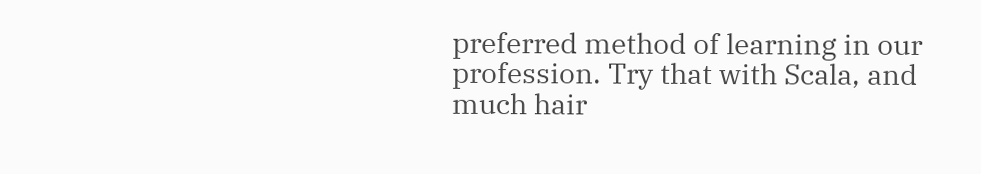preferred method of learning in our profession. Try that with Scala, and much hair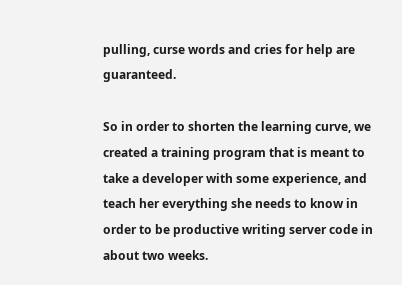pulling, curse words and cries for help are guaranteed.

So in order to shorten the learning curve, we created a training program that is meant to take a developer with some experience, and teach her everything she needs to know in order to be productive writing server code in about two weeks.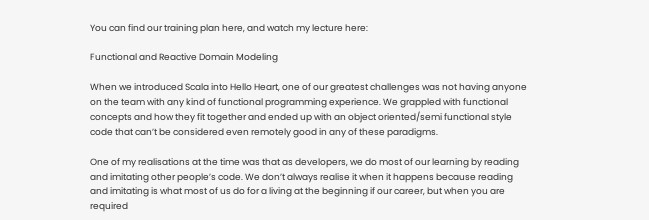You can find our training plan here, and watch my lecture here:

Functional and Reactive Domain Modeling

When we introduced Scala into Hello Heart, one of our greatest challenges was not having anyone on the team with any kind of functional programming experience. We grappled with functional concepts and how they fit together and ended up with an object oriented/semi functional style code that can’t be considered even remotely good in any of these paradigms.

One of my realisations at the time was that as developers, we do most of our learning by reading and imitating other people’s code. We don’t always realise it when it happens because reading and imitating is what most of us do for a living at the beginning if our career, but when you are required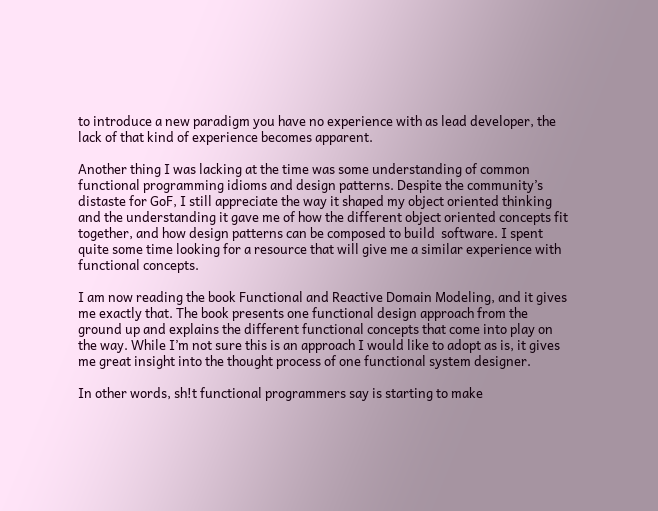to introduce a new paradigm you have no experience with as lead developer, the lack of that kind of experience becomes apparent.

Another thing I was lacking at the time was some understanding of common functional programming idioms and design patterns. Despite the community’s distaste for GoF, I still appreciate the way it shaped my object oriented thinking and the understanding it gave me of how the different object oriented concepts fit together, and how design patterns can be composed to build  software. I spent quite some time looking for a resource that will give me a similar experience with functional concepts.

I am now reading the book Functional and Reactive Domain Modeling, and it gives me exactly that. The book presents one functional design approach from the ground up and explains the different functional concepts that come into play on the way. While I’m not sure this is an approach I would like to adopt as is, it gives me great insight into the thought process of one functional system designer.

In other words, sh!t functional programmers say is starting to make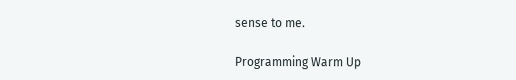sense to me.

Programming Warm Up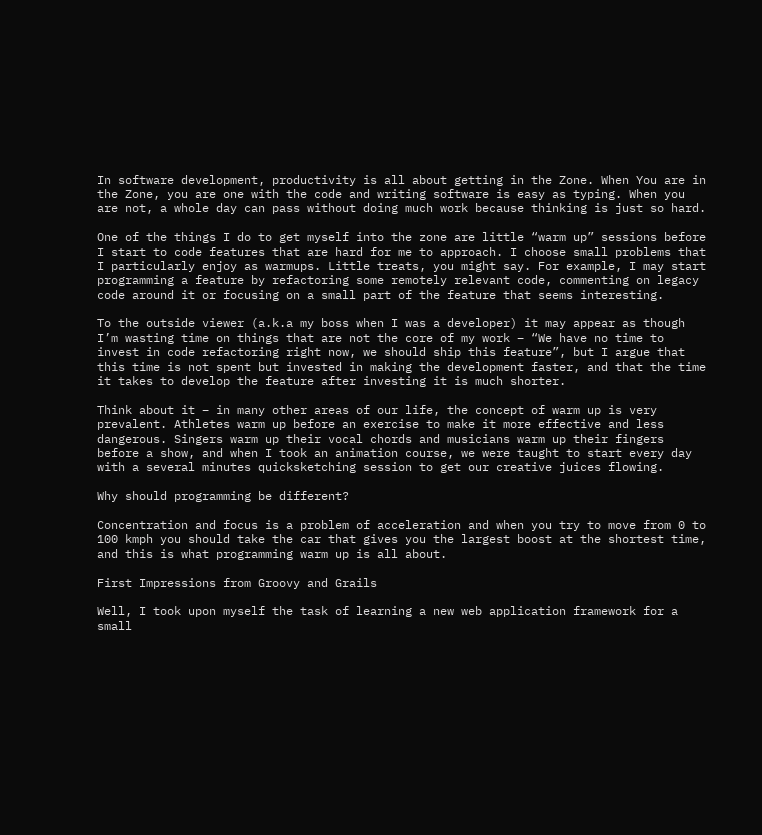In software development, productivity is all about getting in the Zone. When You are in the Zone, you are one with the code and writing software is easy as typing. When you are not, a whole day can pass without doing much work because thinking is just so hard.

One of the things I do to get myself into the zone are little “warm up” sessions before I start to code features that are hard for me to approach. I choose small problems that I particularly enjoy as warmups. Little treats, you might say. For example, I may start programming a feature by refactoring some remotely relevant code, commenting on legacy code around it or focusing on a small part of the feature that seems interesting.

To the outside viewer (a.k.a my boss when I was a developer) it may appear as though I’m wasting time on things that are not the core of my work – “We have no time to invest in code refactoring right now, we should ship this feature”, but I argue that this time is not spent but invested in making the development faster, and that the time it takes to develop the feature after investing it is much shorter.

Think about it – in many other areas of our life, the concept of warm up is very prevalent. Athletes warm up before an exercise to make it more effective and less dangerous. Singers warm up their vocal chords and musicians warm up their fingers before a show, and when I took an animation course, we were taught to start every day with a several minutes quicksketching session to get our creative juices flowing.

Why should programming be different?

Concentration and focus is a problem of acceleration and when you try to move from 0 to 100 kmph you should take the car that gives you the largest boost at the shortest time, and this is what programming warm up is all about.

First Impressions from Groovy and Grails

Well, I took upon myself the task of learning a new web application framework for a small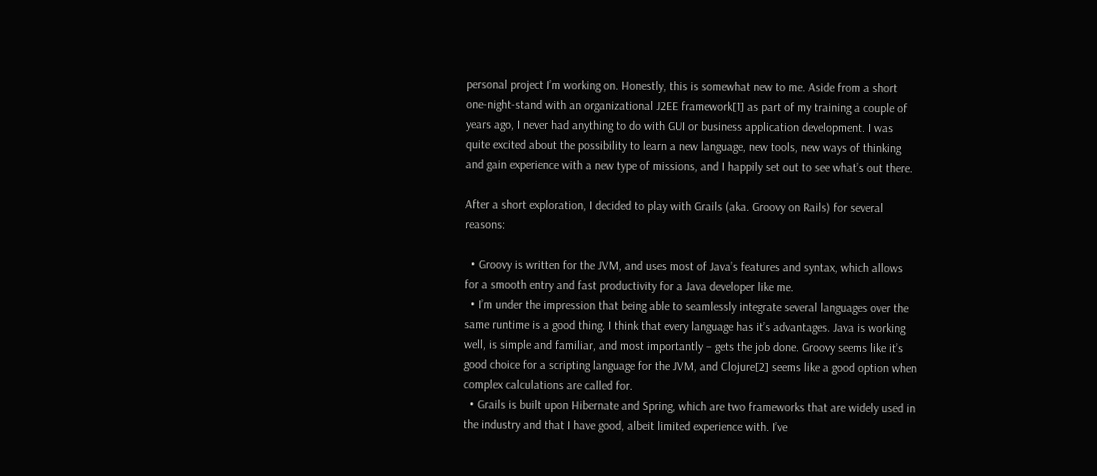personal project I’m working on. Honestly, this is somewhat new to me. Aside from a short one-night-stand with an organizational J2EE framework[1] as part of my training a couple of years ago, I never had anything to do with GUI or business application development. I was quite excited about the possibility to learn a new language, new tools, new ways of thinking and gain experience with a new type of missions, and I happily set out to see what’s out there.

After a short exploration, I decided to play with Grails (aka. Groovy on Rails) for several reasons:

  • Groovy is written for the JVM, and uses most of Java’s features and syntax, which allows for a smooth entry and fast productivity for a Java developer like me.
  • I’m under the impression that being able to seamlessly integrate several languages over the same runtime is a good thing. I think that every language has it’s advantages. Java is working well, is simple and familiar, and most importantly – gets the job done. Groovy seems like it’s good choice for a scripting language for the JVM, and Clojure[2] seems like a good option when complex calculations are called for.
  • Grails is built upon Hibernate and Spring, which are two frameworks that are widely used in the industry and that I have good, albeit limited experience with. I’ve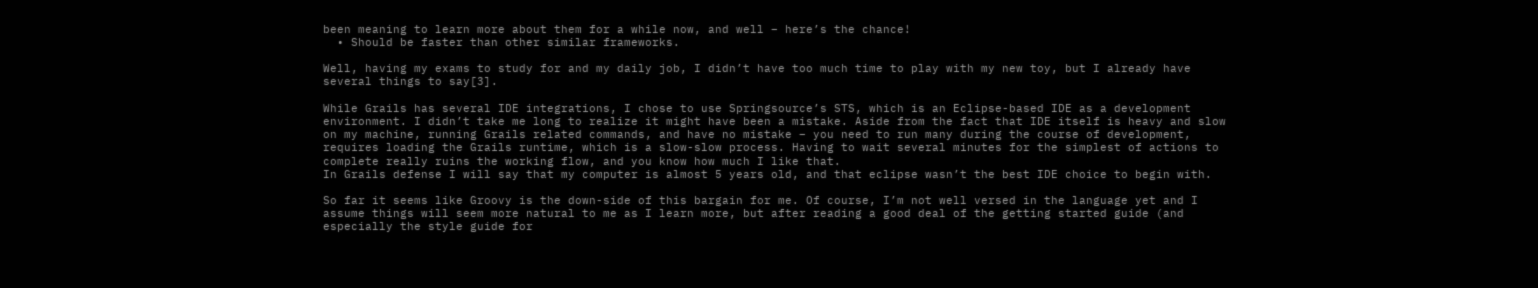been meaning to learn more about them for a while now, and well – here’s the chance!
  • Should be faster than other similar frameworks.

Well, having my exams to study for and my daily job, I didn’t have too much time to play with my new toy, but I already have several things to say[3].

While Grails has several IDE integrations, I chose to use Springsource’s STS, which is an Eclipse-based IDE as a development environment. I didn’t take me long to realize it might have been a mistake. Aside from the fact that IDE itself is heavy and slow on my machine, running Grails related commands, and have no mistake – you need to run many during the course of development, requires loading the Grails runtime, which is a slow-slow process. Having to wait several minutes for the simplest of actions to complete really ruins the working flow, and you know how much I like that.
In Grails defense I will say that my computer is almost 5 years old, and that eclipse wasn’t the best IDE choice to begin with.

So far it seems like Groovy is the down-side of this bargain for me. Of course, I’m not well versed in the language yet and I assume things will seem more natural to me as I learn more, but after reading a good deal of the getting started guide (and especially the style guide for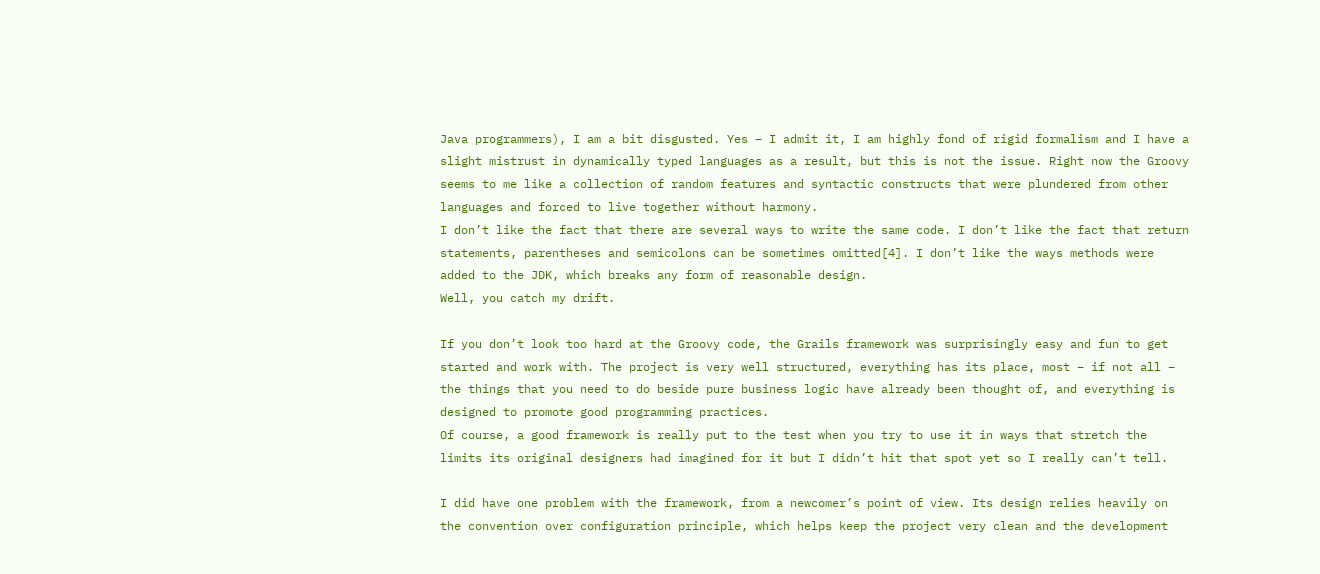Java programmers), I am a bit disgusted. Yes – I admit it, I am highly fond of rigid formalism and I have a slight mistrust in dynamically typed languages as a result, but this is not the issue. Right now the Groovy seems to me like a collection of random features and syntactic constructs that were plundered from other languages and forced to live together without harmony.
I don’t like the fact that there are several ways to write the same code. I don’t like the fact that return statements, parentheses and semicolons can be sometimes omitted[4]. I don’t like the ways methods were added to the JDK, which breaks any form of reasonable design.
Well, you catch my drift.

If you don’t look too hard at the Groovy code, the Grails framework was surprisingly easy and fun to get started and work with. The project is very well structured, everything has its place, most – if not all – the things that you need to do beside pure business logic have already been thought of, and everything is designed to promote good programming practices.
Of course, a good framework is really put to the test when you try to use it in ways that stretch the limits its original designers had imagined for it but I didn’t hit that spot yet so I really can’t tell.

I did have one problem with the framework, from a newcomer’s point of view. Its design relies heavily on the convention over configuration principle, which helps keep the project very clean and the development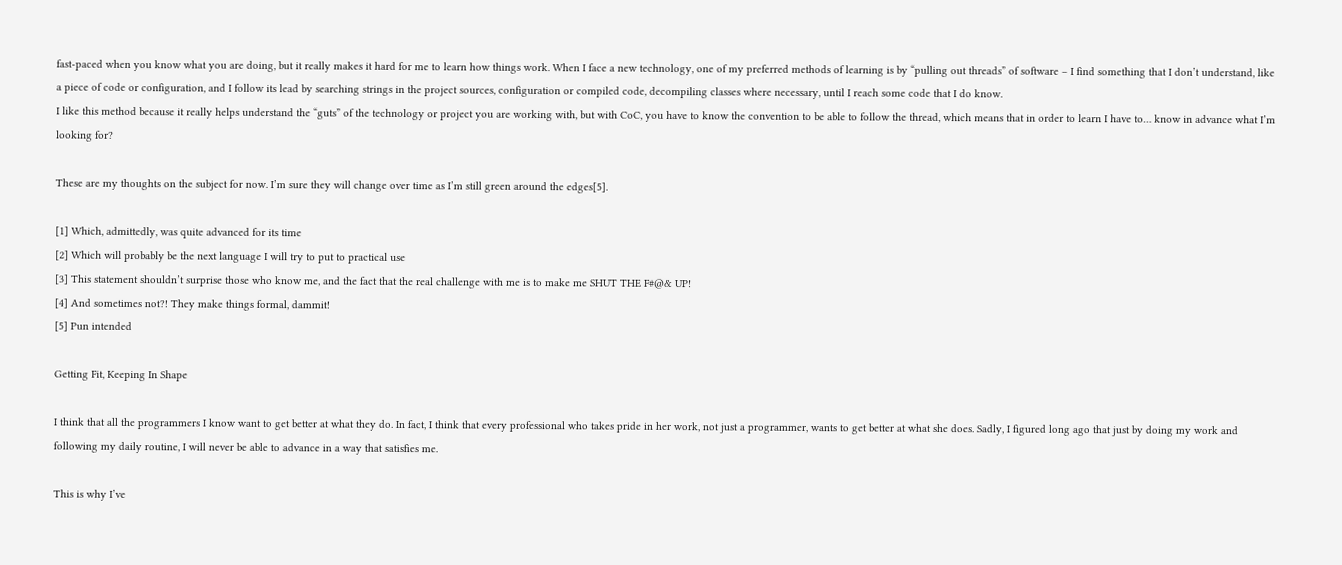fast-paced when you know what you are doing, but it really makes it hard for me to learn how things work. When I face a new technology, one of my preferred methods of learning is by “pulling out threads” of software – I find something that I don’t understand, like a piece of code or configuration, and I follow its lead by searching strings in the project sources, configuration or compiled code, decompiling classes where necessary, until I reach some code that I do know.
I like this method because it really helps understand the “guts” of the technology or project you are working with, but with CoC, you have to know the convention to be able to follow the thread, which means that in order to learn I have to… know in advance what I’m looking for?

These are my thoughts on the subject for now. I’m sure they will change over time as I’m still green around the edges[5].

[1] Which, admittedly, was quite advanced for its time
[2] Which will probably be the next language I will try to put to practical use
[3] This statement shouldn’t surprise those who know me, and the fact that the real challenge with me is to make me SHUT THE F#@& UP!
[4] And sometimes not?! They make things formal, dammit!
[5] Pun intended

Getting Fit, Keeping In Shape

I think that all the programmers I know want to get better at what they do. In fact, I think that every professional who takes pride in her work, not just a programmer, wants to get better at what she does. Sadly, I figured long ago that just by doing my work and following my daily routine, I will never be able to advance in a way that satisfies me.

This is why I’ve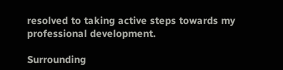resolved to taking active steps towards my professional development.

Surrounding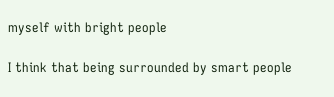myself with bright people

I think that being surrounded by smart people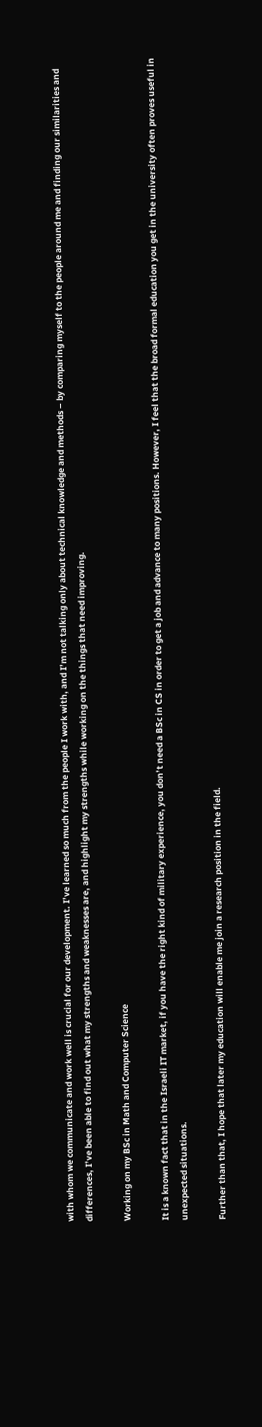with whom we communicate and work well is crucial for our development. I’ve learned so much from the people I work with, and I’m not talking only about technical knowledge and methods – by comparing myself to the people around me and finding our similarities and differences, I’ve been able to find out what my strengths and weaknesses are, and highlight my strengths while working on the things that need improving.

Working on my BSc in Math and Computer Science

It is a known fact that in the Israeli IT market, if you have the right kind of military experience, you don’t need a BSc in CS in order to get a job and advance to many positions. However, I feel that the broad formal education you get in the university often proves useful in unexpected situations.

Further than that, I hope that later my education will enable me join a research position in the field.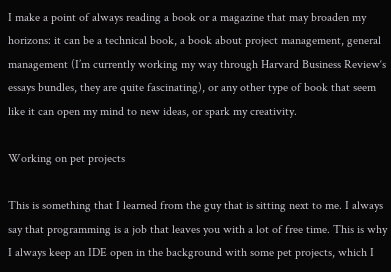I make a point of always reading a book or a magazine that may broaden my horizons: it can be a technical book, a book about project management, general management (I’m currently working my way through Harvard Business Review‘s essays bundles, they are quite fascinating), or any other type of book that seem like it can open my mind to new ideas, or spark my creativity.

Working on pet projects

This is something that I learned from the guy that is sitting next to me. I always say that programming is a job that leaves you with a lot of free time. This is why I always keep an IDE open in the background with some pet projects, which I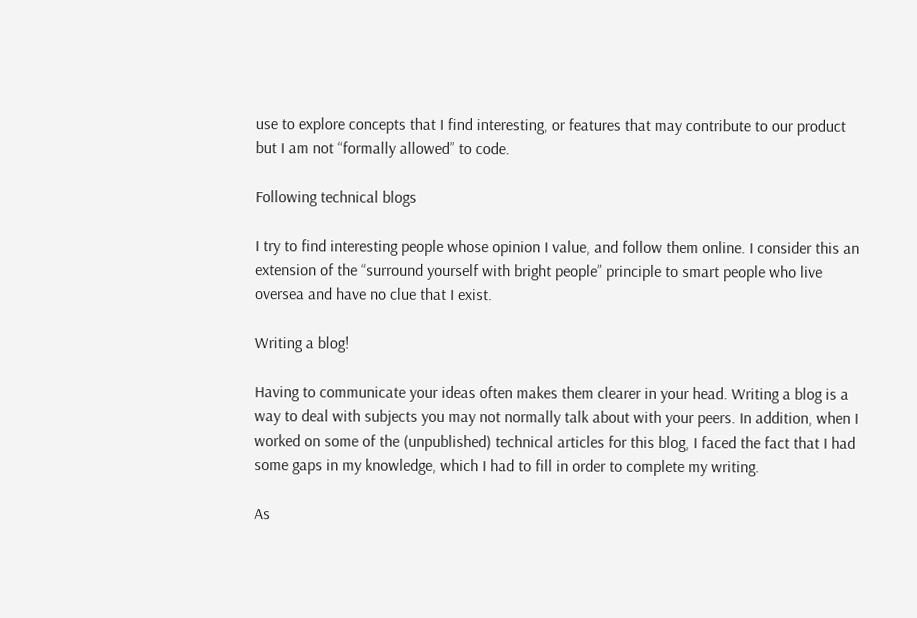use to explore concepts that I find interesting, or features that may contribute to our product but I am not “formally allowed” to code.

Following technical blogs

I try to find interesting people whose opinion I value, and follow them online. I consider this an extension of the “surround yourself with bright people” principle to smart people who live oversea and have no clue that I exist.

Writing a blog!

Having to communicate your ideas often makes them clearer in your head. Writing a blog is a way to deal with subjects you may not normally talk about with your peers. In addition, when I worked on some of the (unpublished) technical articles for this blog, I faced the fact that I had some gaps in my knowledge, which I had to fill in order to complete my writing.

As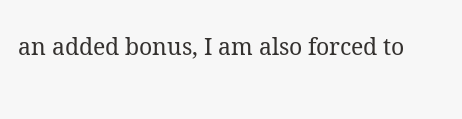an added bonus, I am also forced to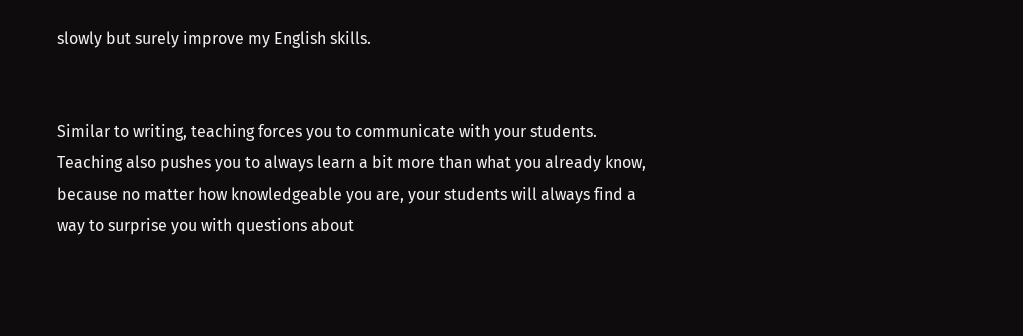slowly but surely improve my English skills.


Similar to writing, teaching forces you to communicate with your students. Teaching also pushes you to always learn a bit more than what you already know, because no matter how knowledgeable you are, your students will always find a way to surprise you with questions about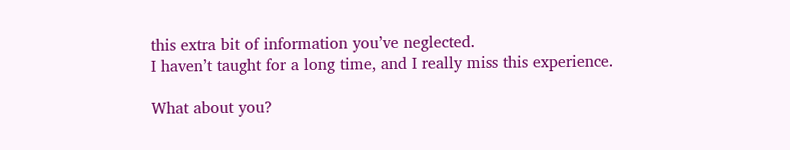this extra bit of information you’ve neglected.
I haven’t taught for a long time, and I really miss this experience.

What about you?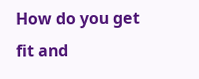How do you get fit and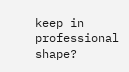keep in professional shape?